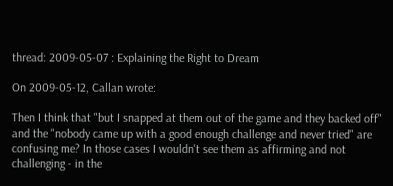thread: 2009-05-07 : Explaining the Right to Dream

On 2009-05-12, Callan wrote:

Then I think that "but I snapped at them out of the game and they backed off" and the "nobody came up with a good enough challenge and never tried" are confusing me? In those cases I wouldn't see them as affirming and not challenging - in the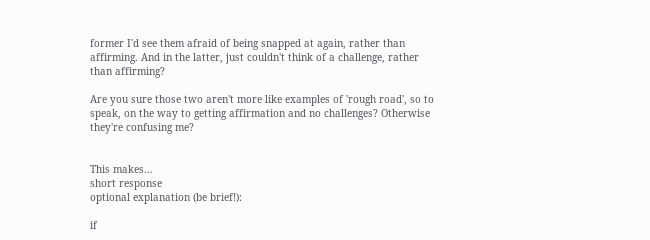former I'd see them afraid of being snapped at again, rather than affirming. And in the latter, just couldn't think of a challenge, rather than affirming?

Are you sure those two aren't more like examples of 'rough road', so to speak, on the way to getting affirmation and no challenges? Otherwise they're confusing me?


This makes...
short response
optional explanation (be brief!):

if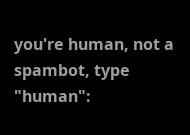you're human, not a spambot, type "human":